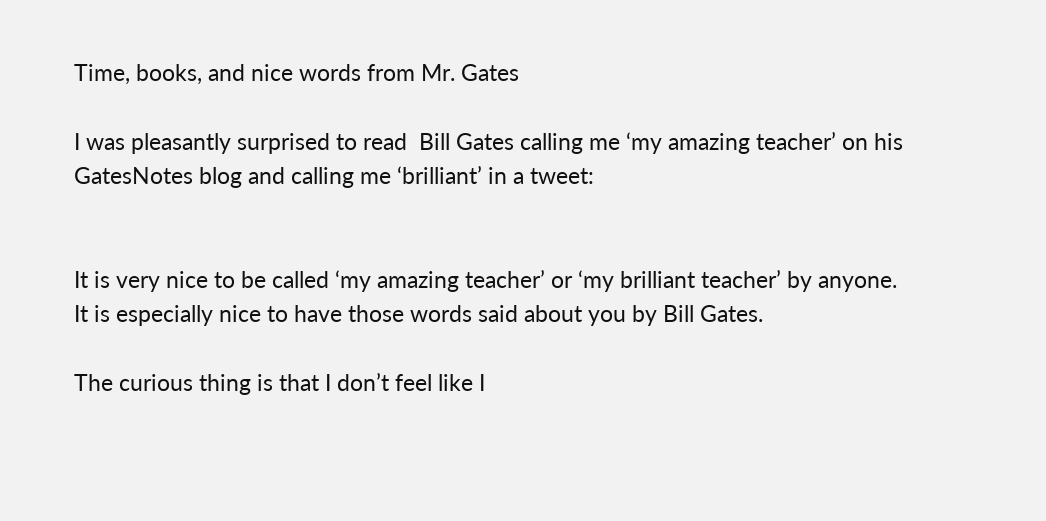Time, books, and nice words from Mr. Gates

I was pleasantly surprised to read  Bill Gates calling me ‘my amazing teacher’ on his GatesNotes blog and calling me ‘brilliant’ in a tweet:


It is very nice to be called ‘my amazing teacher’ or ‘my brilliant teacher’ by anyone. It is especially nice to have those words said about you by Bill Gates.

The curious thing is that I don’t feel like I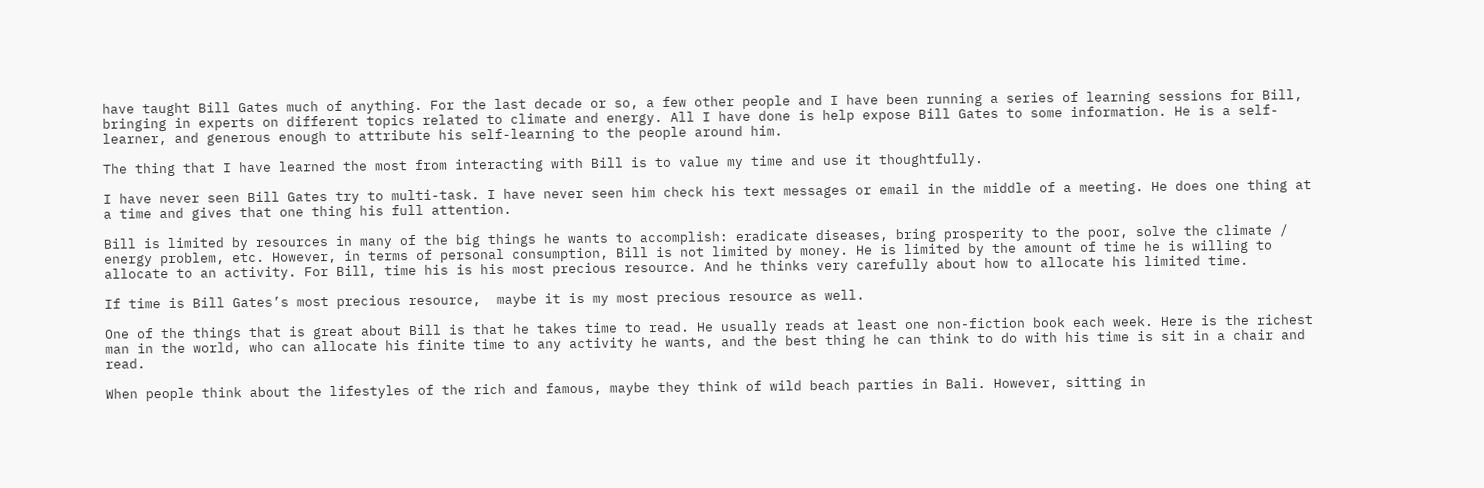have taught Bill Gates much of anything. For the last decade or so, a few other people and I have been running a series of learning sessions for Bill, bringing in experts on different topics related to climate and energy. All I have done is help expose Bill Gates to some information. He is a self-learner, and generous enough to attribute his self-learning to the people around him.

The thing that I have learned the most from interacting with Bill is to value my time and use it thoughtfully.

I have never seen Bill Gates try to multi-task. I have never seen him check his text messages or email in the middle of a meeting. He does one thing at a time and gives that one thing his full attention.

Bill is limited by resources in many of the big things he wants to accomplish: eradicate diseases, bring prosperity to the poor, solve the climate / energy problem, etc. However, in terms of personal consumption, Bill is not limited by money. He is limited by the amount of time he is willing to allocate to an activity. For Bill, time his is his most precious resource. And he thinks very carefully about how to allocate his limited time.

If time is Bill Gates’s most precious resource,  maybe it is my most precious resource as well.

One of the things that is great about Bill is that he takes time to read. He usually reads at least one non-fiction book each week. Here is the richest man in the world, who can allocate his finite time to any activity he wants, and the best thing he can think to do with his time is sit in a chair and read.

When people think about the lifestyles of the rich and famous, maybe they think of wild beach parties in Bali. However, sitting in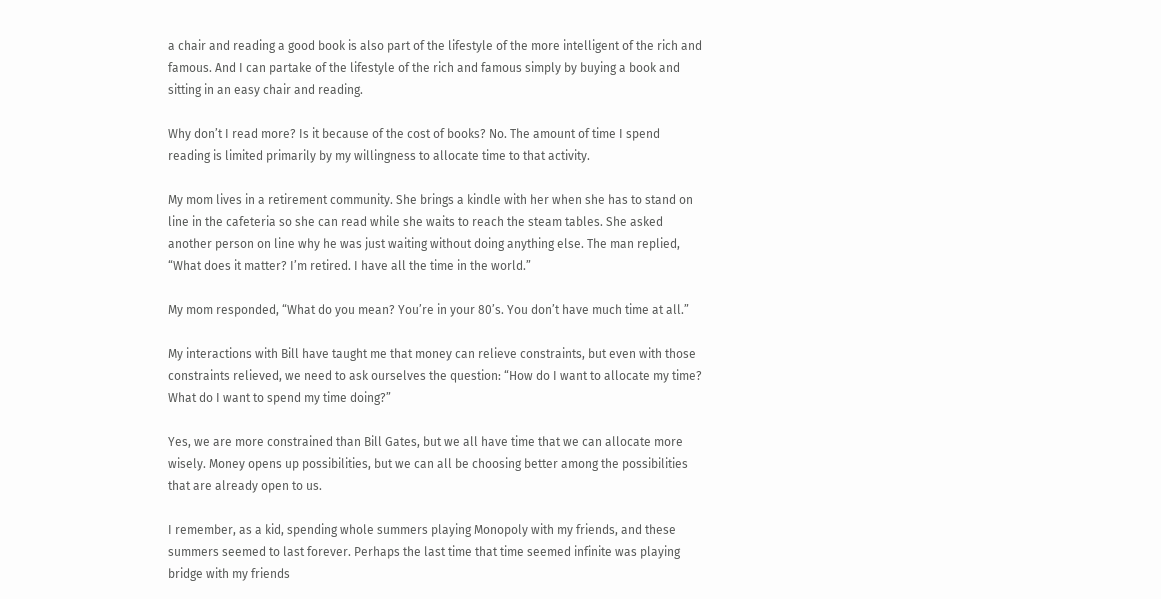a chair and reading a good book is also part of the lifestyle of the more intelligent of the rich and famous. And I can partake of the lifestyle of the rich and famous simply by buying a book and sitting in an easy chair and reading.

Why don’t I read more? Is it because of the cost of books? No. The amount of time I spend reading is limited primarily by my willingness to allocate time to that activity.

My mom lives in a retirement community. She brings a kindle with her when she has to stand on line in the cafeteria so she can read while she waits to reach the steam tables. She asked another person on line why he was just waiting without doing anything else. The man replied, “What does it matter? I’m retired. I have all the time in the world.”

My mom responded, “What do you mean? You’re in your 80’s. You don’t have much time at all.”

My interactions with Bill have taught me that money can relieve constraints, but even with those constraints relieved, we need to ask ourselves the question: “How do I want to allocate my time? What do I want to spend my time doing?”

Yes, we are more constrained than Bill Gates, but we all have time that we can allocate more wisely. Money opens up possibilities, but we can all be choosing better among the possibilities that are already open to us.

I remember, as a kid, spending whole summers playing Monopoly with my friends, and these summers seemed to last forever. Perhaps the last time that time seemed infinite was playing bridge with my friends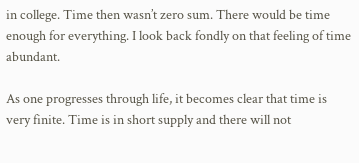in college. Time then wasn’t zero sum. There would be time enough for everything. I look back fondly on that feeling of time abundant.

As one progresses through life, it becomes clear that time is very finite. Time is in short supply and there will not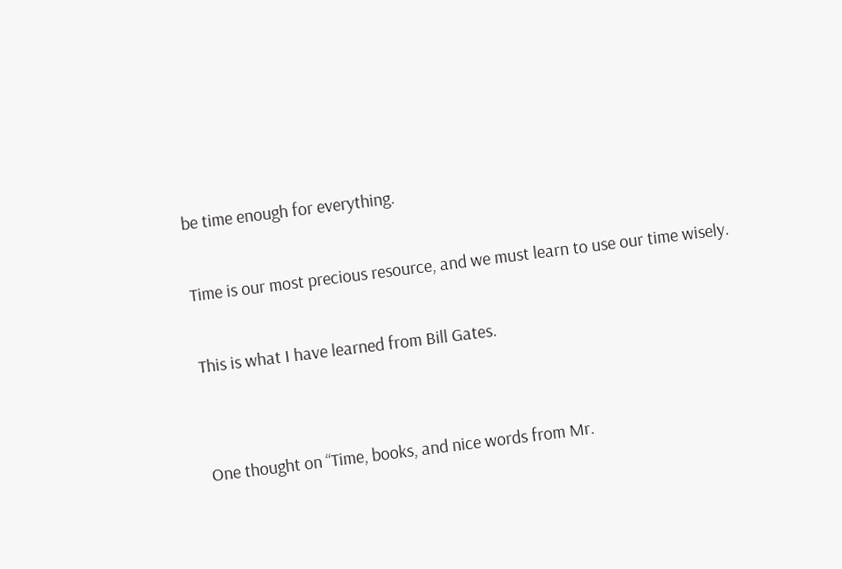be time enough for everything.

Time is our most precious resource, and we must learn to use our time wisely.

This is what I have learned from Bill Gates.


One thought on “Time, books, and nice words from Mr.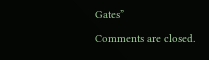Gates”

Comments are closed.